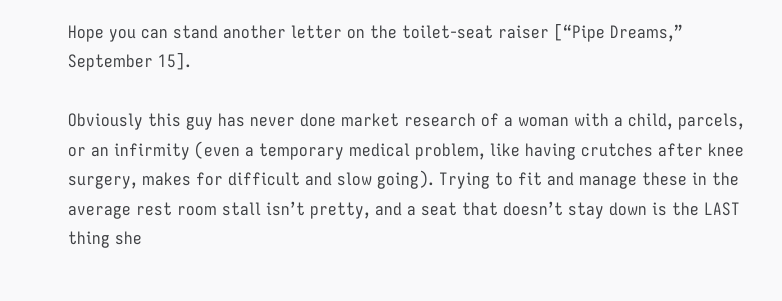Hope you can stand another letter on the toilet-seat raiser [“Pipe Dreams,” September 15].

Obviously this guy has never done market research of a woman with a child, parcels, or an infirmity (even a temporary medical problem, like having crutches after knee surgery, makes for difficult and slow going). Trying to fit and manage these in the average rest room stall isn’t pretty, and a seat that doesn’t stay down is the LAST thing she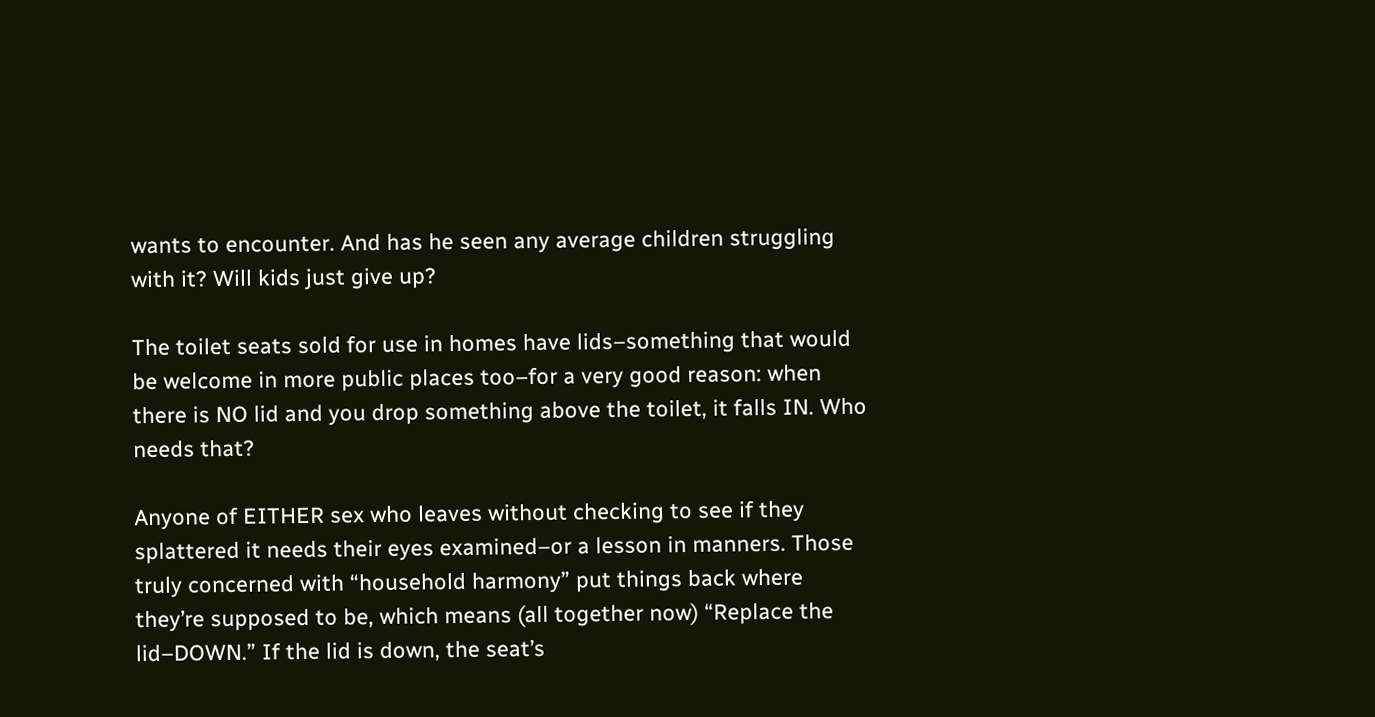wants to encounter. And has he seen any average children struggling with it? Will kids just give up?

The toilet seats sold for use in homes have lids–something that would be welcome in more public places too–for a very good reason: when there is NO lid and you drop something above the toilet, it falls IN. Who needs that?

Anyone of EITHER sex who leaves without checking to see if they splattered it needs their eyes examined–or a lesson in manners. Those truly concerned with “household harmony” put things back where they’re supposed to be, which means (all together now) “Replace the lid–DOWN.” If the lid is down, the seat’s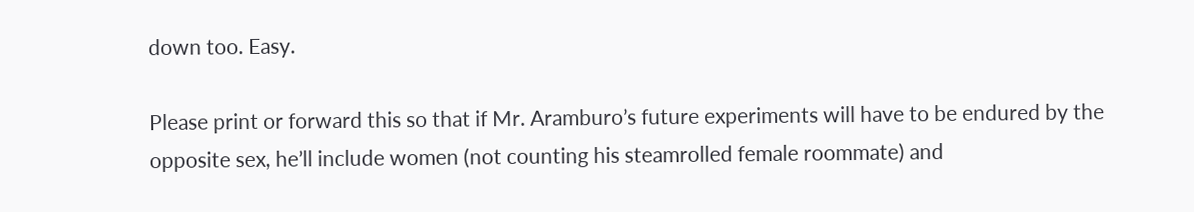down too. Easy.

Please print or forward this so that if Mr. Aramburo’s future experiments will have to be endured by the opposite sex, he’ll include women (not counting his steamrolled female roommate) and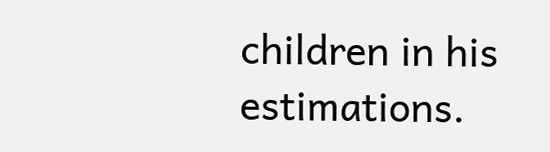children in his estimations.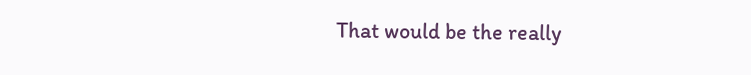That would be the really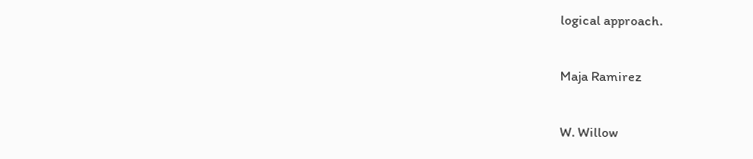logical approach.

Maja Ramirez

W. Willow